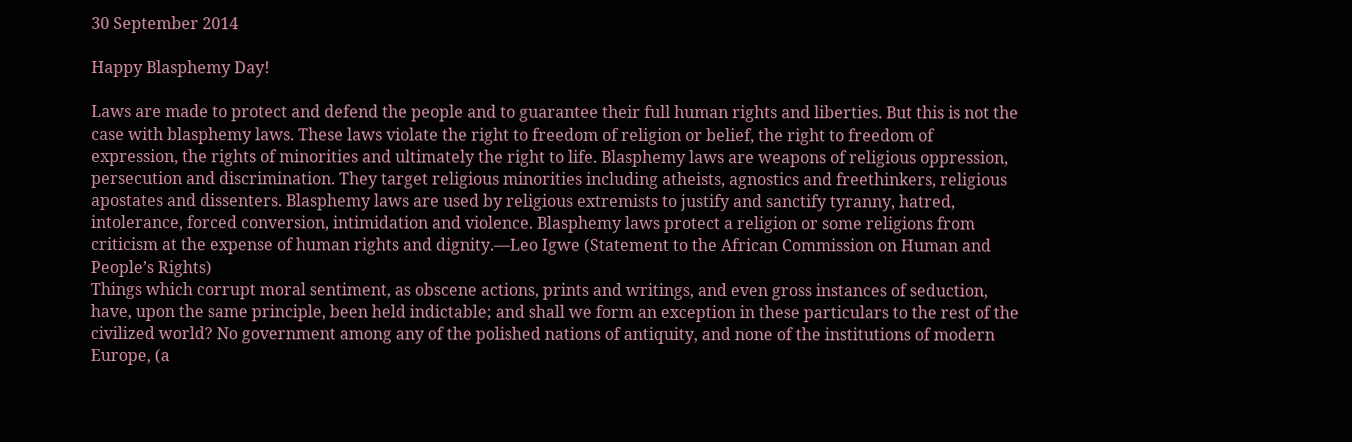30 September 2014

Happy Blasphemy Day!

Laws are made to protect and defend the people and to guarantee their full human rights and liberties. But this is not the case with blasphemy laws. These laws violate the right to freedom of religion or belief, the right to freedom of expression, the rights of minorities and ultimately the right to life. Blasphemy laws are weapons of religious oppression, persecution and discrimination. They target religious minorities including atheists, agnostics and freethinkers, religious apostates and dissenters. Blasphemy laws are used by religious extremists to justify and sanctify tyranny, hatred, intolerance, forced conversion, intimidation and violence. Blasphemy laws protect a religion or some religions from criticism at the expense of human rights and dignity.—Leo Igwe (Statement to the African Commission on Human and People’s Rights)
Things which corrupt moral sentiment, as obscene actions, prints and writings, and even gross instances of seduction, have, upon the same principle, been held indictable; and shall we form an exception in these particulars to the rest of the civilized world? No government among any of the polished nations of antiquity, and none of the institutions of modern Europe, (a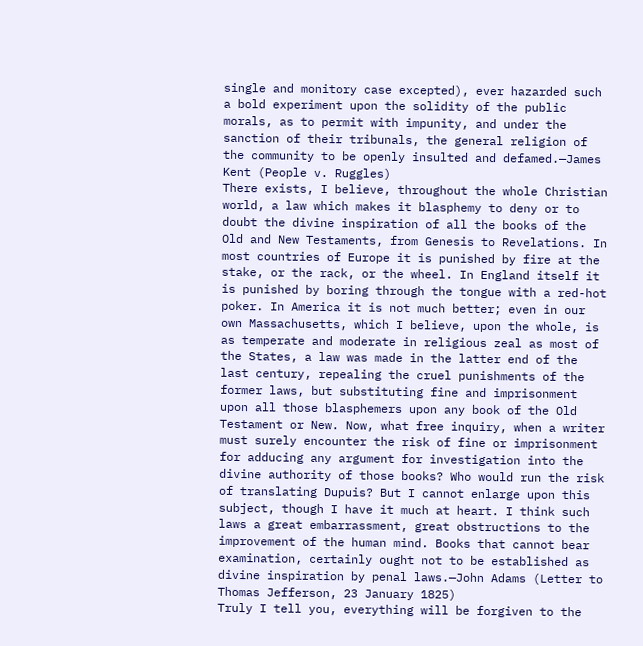single and monitory case excepted), ever hazarded such a bold experiment upon the solidity of the public morals, as to permit with impunity, and under the sanction of their tribunals, the general religion of the community to be openly insulted and defamed.—James Kent (People v. Ruggles)
There exists, I believe, throughout the whole Christian world, a law which makes it blasphemy to deny or to doubt the divine inspiration of all the books of the Old and New Testaments, from Genesis to Revelations. In most countries of Europe it is punished by fire at the stake, or the rack, or the wheel. In England itself it is punished by boring through the tongue with a red-hot poker. In America it is not much better; even in our own Massachusetts, which I believe, upon the whole, is as temperate and moderate in religious zeal as most of the States, a law was made in the latter end of the last century, repealing the cruel punishments of the former laws, but substituting fine and imprisonment upon all those blasphemers upon any book of the Old Testament or New. Now, what free inquiry, when a writer must surely encounter the risk of fine or imprisonment for adducing any argument for investigation into the divine authority of those books? Who would run the risk of translating Dupuis? But I cannot enlarge upon this subject, though I have it much at heart. I think such laws a great embarrassment, great obstructions to the improvement of the human mind. Books that cannot bear examination, certainly ought not to be established as divine inspiration by penal laws.—John Adams (Letter to Thomas Jefferson, 23 January 1825)
Truly I tell you, everything will be forgiven to the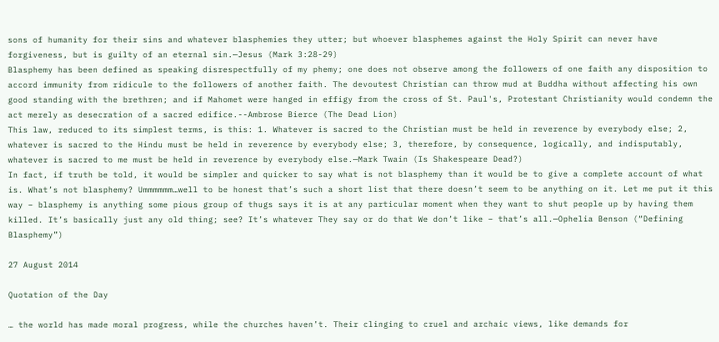sons of humanity for their sins and whatever blasphemies they utter; but whoever blasphemes against the Holy Spirit can never have forgiveness, but is guilty of an eternal sin.—Jesus (Mark 3:28-29)
Blasphemy has been defined as speaking disrespectfully of my phemy; one does not observe among the followers of one faith any disposition to accord immunity from ridicule to the followers of another faith. The devoutest Christian can throw mud at Buddha without affecting his own good standing with the brethren; and if Mahomet were hanged in effigy from the cross of St. Paul's, Protestant Christianity would condemn the act merely as desecration of a sacred edifice.--Ambrose Bierce (The Dead Lion)
This law, reduced to its simplest terms, is this: 1. Whatever is sacred to the Christian must be held in reverence by everybody else; 2, whatever is sacred to the Hindu must be held in reverence by everybody else; 3, therefore, by consequence, logically, and indisputably, whatever is sacred to me must be held in reverence by everybody else.—Mark Twain (Is Shakespeare Dead?)
In fact, if truth be told, it would be simpler and quicker to say what is not blasphemy than it would be to give a complete account of what is. What’s not blasphemy? Ummmmmm…well to be honest that’s such a short list that there doesn’t seem to be anything on it. Let me put it this way – blasphemy is anything some pious group of thugs says it is at any particular moment when they want to shut people up by having them killed. It’s basically just any old thing; see? It’s whatever They say or do that We don’t like – that’s all.—Ophelia Benson (“Defining Blasphemy”)

27 August 2014

Quotation of the Day

… the world has made moral progress, while the churches haven’t. Their clinging to cruel and archaic views, like demands for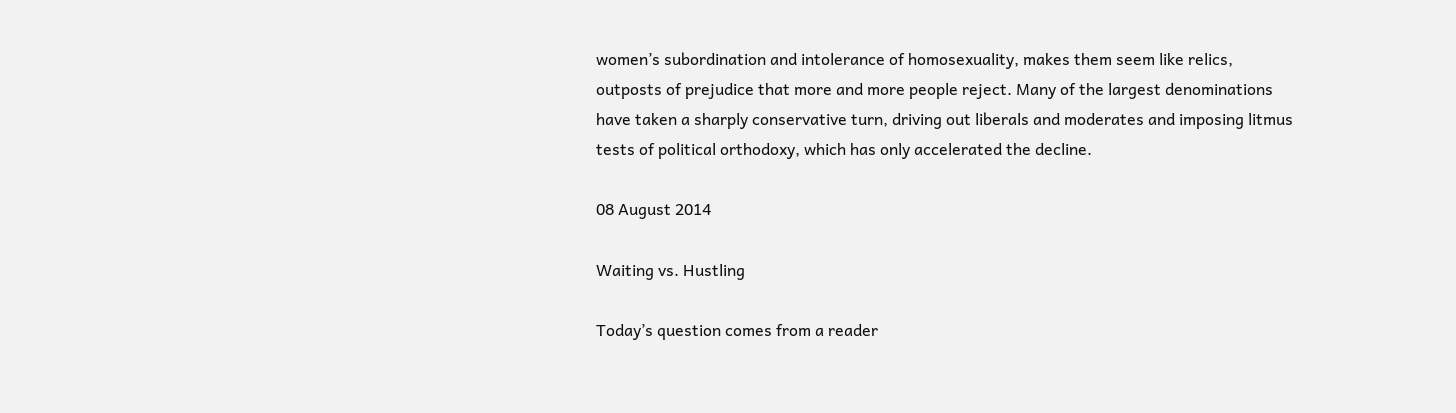women’s subordination and intolerance of homosexuality, makes them seem like relics, outposts of prejudice that more and more people reject. Many of the largest denominations have taken a sharply conservative turn, driving out liberals and moderates and imposing litmus tests of political orthodoxy, which has only accelerated the decline.

08 August 2014

Waiting vs. Hustling

Today’s question comes from a reader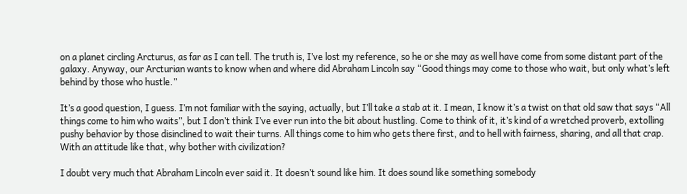on a planet circling Arcturus, as far as I can tell. The truth is, I’ve lost my reference, so he or she may as well have come from some distant part of the galaxy. Anyway, our Arcturian wants to know when and where did Abraham Lincoln say “Good things may come to those who wait, but only what’s left behind by those who hustle.”

It’s a good question, I guess. I’m not familiar with the saying, actually, but I’ll take a stab at it. I mean, I know it’s a twist on that old saw that says “All things come to him who waits”, but I don’t think I’ve ever run into the bit about hustling. Come to think of it, it’s kind of a wretched proverb, extolling pushy behavior by those disinclined to wait their turns. All things come to him who gets there first, and to hell with fairness, sharing, and all that crap. With an attitude like that, why bother with civilization?

I doubt very much that Abraham Lincoln ever said it. It doesn’t sound like him. It does sound like something somebody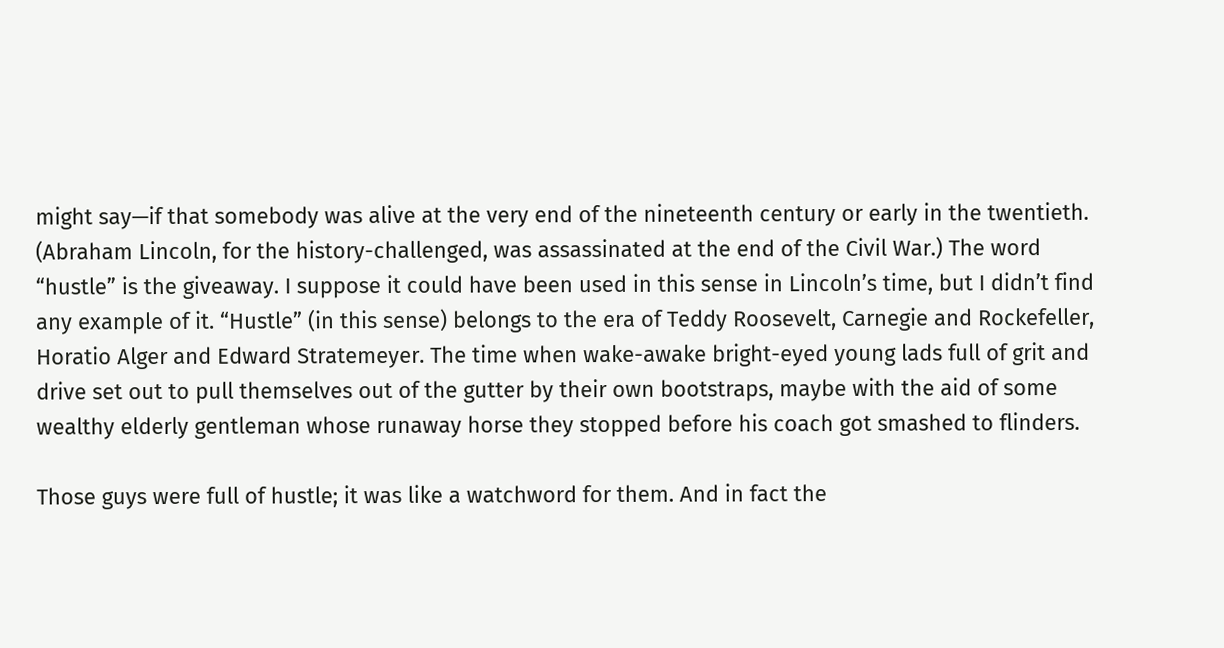might say—if that somebody was alive at the very end of the nineteenth century or early in the twentieth. (Abraham Lincoln, for the history-challenged, was assassinated at the end of the Civil War.) The word “hustle” is the giveaway. I suppose it could have been used in this sense in Lincoln’s time, but I didn’t find any example of it. “Hustle” (in this sense) belongs to the era of Teddy Roosevelt, Carnegie and Rockefeller, Horatio Alger and Edward Stratemeyer. The time when wake-awake bright-eyed young lads full of grit and drive set out to pull themselves out of the gutter by their own bootstraps, maybe with the aid of some wealthy elderly gentleman whose runaway horse they stopped before his coach got smashed to flinders.

Those guys were full of hustle; it was like a watchword for them. And in fact the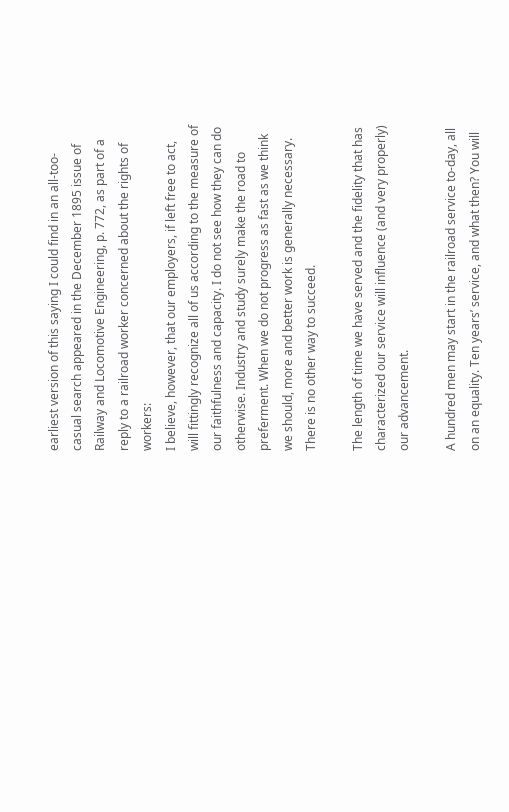earliest version of this saying I could find in an all-too-casual search appeared in the December 1895 issue of Railway and Locomotive Engineering, p. 772, as part of a reply to a railroad worker concerned about the rights of workers:
I believe, however, that our employers, if left free to act, will fittingly recognize all of us according to the measure of our faithfulness and capacity. I do not see how they can do otherwise. Industry and study surely make the road to preferment. When we do not progress as fast as we think we should, more and better work is generally necessary. There is no other way to succeed.

The length of time we have served and the fidelity that has characterized our service will influence (and very properly) our advancement.

A hundred men may start in the railroad service to-day, all on an equality. Ten years’ service, and what then? You will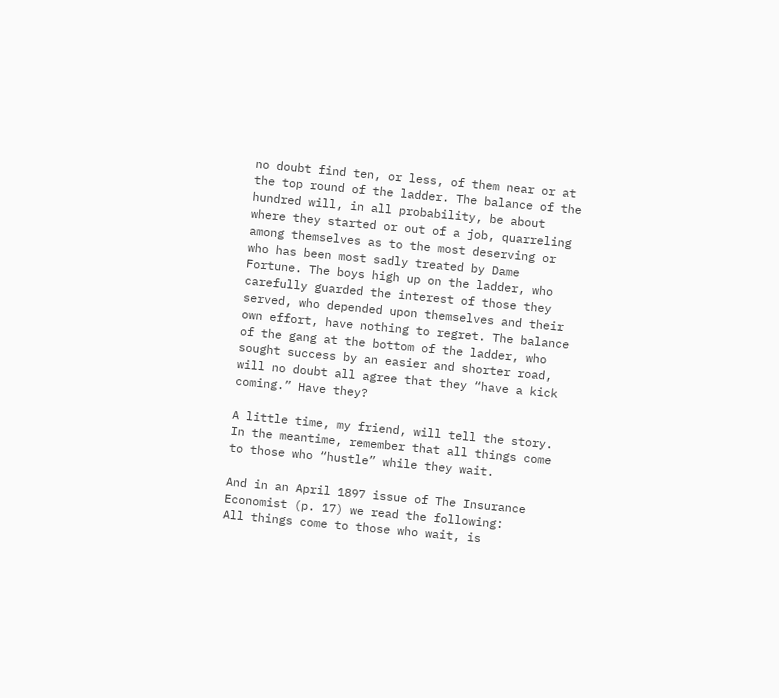no doubt find ten, or less, of them near or at the top round of the ladder. The balance of the hundred will, in all probability, be about where they started or out of a job, quarreling among themselves as to the most deserving or who has been most sadly treated by Dame Fortune. The boys high up on the ladder, who carefully guarded the interest of those they served, who depended upon themselves and their own effort, have nothing to regret. The balance of the gang at the bottom of the ladder, who sought success by an easier and shorter road, will no doubt all agree that they “have a kick coming.” Have they?

A little time, my friend, will tell the story. In the meantime, remember that all things come to those who “hustle” while they wait.

And in an April 1897 issue of The Insurance Economist (p. 17) we read the following:
All things come to those who wait, is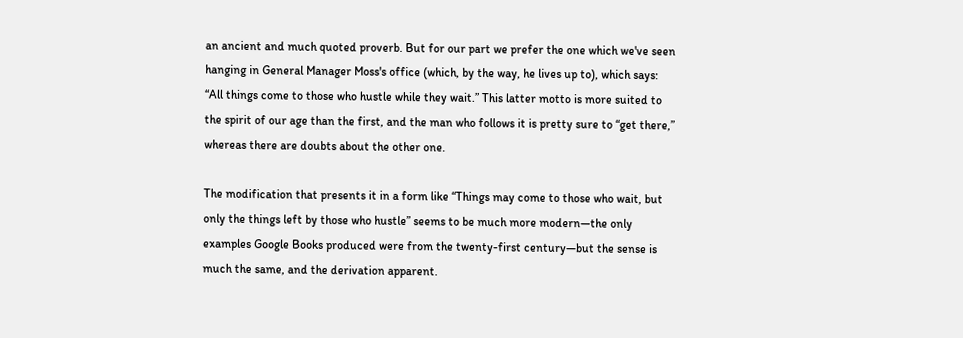an ancient and much quoted proverb. But for our part we prefer the one which we've seen hanging in General Manager Moss's office (which, by the way, he lives up to), which says: “All things come to those who hustle while they wait.” This latter motto is more suited to the spirit of our age than the first, and the man who follows it is pretty sure to “get there,” whereas there are doubts about the other one.

The modification that presents it in a form like “Things may come to those who wait, but only the things left by those who hustle” seems to be much more modern—the only examples Google Books produced were from the twenty-first century—but the sense is much the same, and the derivation apparent.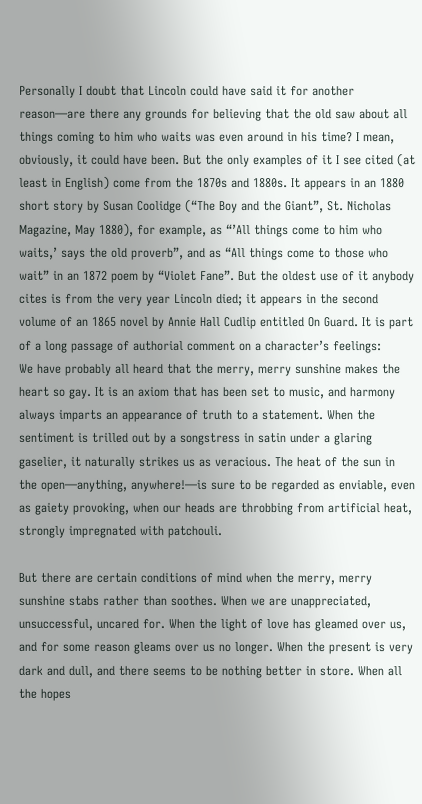Personally I doubt that Lincoln could have said it for another reason—are there any grounds for believing that the old saw about all things coming to him who waits was even around in his time? I mean, obviously, it could have been. But the only examples of it I see cited (at least in English) come from the 1870s and 1880s. It appears in an 1880 short story by Susan Coolidge (“The Boy and the Giant”, St. Nicholas Magazine, May 1880), for example, as “’All things come to him who waits,’ says the old proverb”, and as “All things come to those who wait” in an 1872 poem by “Violet Fane”. But the oldest use of it anybody cites is from the very year Lincoln died; it appears in the second volume of an 1865 novel by Annie Hall Cudlip entitled On Guard. It is part of a long passage of authorial comment on a character’s feelings:
We have probably all heard that the merry, merry sunshine makes the heart so gay. It is an axiom that has been set to music, and harmony always imparts an appearance of truth to a statement. When the sentiment is trilled out by a songstress in satin under a glaring gaselier, it naturally strikes us as veracious. The heat of the sun in the open—anything, anywhere!—is sure to be regarded as enviable, even as gaiety provoking, when our heads are throbbing from artificial heat, strongly impregnated with patchouli.

But there are certain conditions of mind when the merry, merry sunshine stabs rather than soothes. When we are unappreciated, unsuccessful, uncared for. When the light of love has gleamed over us, and for some reason gleams over us no longer. When the present is very dark and dull, and there seems to be nothing better in store. When all the hopes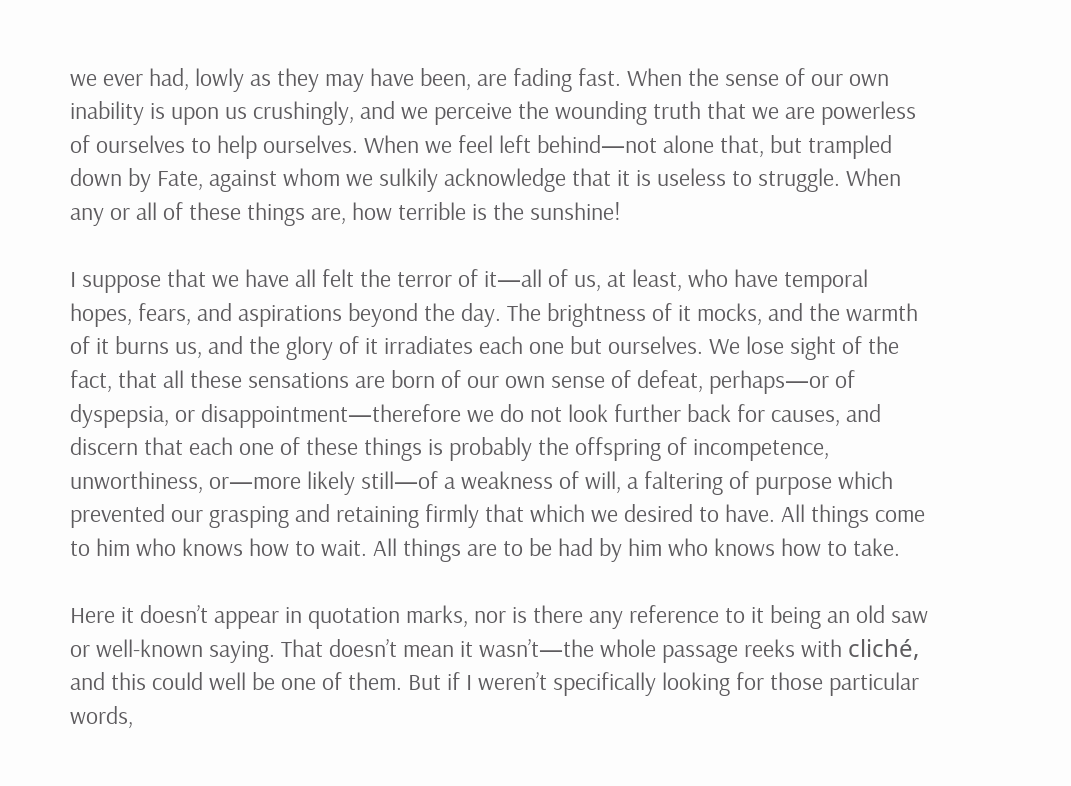we ever had, lowly as they may have been, are fading fast. When the sense of our own inability is upon us crushingly, and we perceive the wounding truth that we are powerless of ourselves to help ourselves. When we feel left behind—not alone that, but trampled down by Fate, against whom we sulkily acknowledge that it is useless to struggle. When any or all of these things are, how terrible is the sunshine!

I suppose that we have all felt the terror of it—all of us, at least, who have temporal hopes, fears, and aspirations beyond the day. The brightness of it mocks, and the warmth of it burns us, and the glory of it irradiates each one but ourselves. We lose sight of the fact, that all these sensations are born of our own sense of defeat, perhaps—or of dyspepsia, or disappointment—therefore we do not look further back for causes, and discern that each one of these things is probably the offspring of incompetence, unworthiness, or—more likely still—of a weakness of will, a faltering of purpose which prevented our grasping and retaining firmly that which we desired to have. All things come to him who knows how to wait. All things are to be had by him who knows how to take.

Here it doesn’t appear in quotation marks, nor is there any reference to it being an old saw or well-known saying. That doesn’t mean it wasn’t—the whole passage reeks with cliché, and this could well be one of them. But if I weren’t specifically looking for those particular words,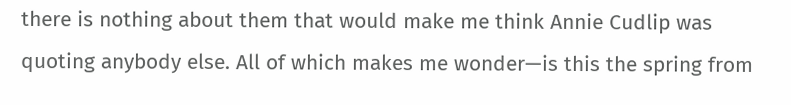there is nothing about them that would make me think Annie Cudlip was quoting anybody else. All of which makes me wonder—is this the spring from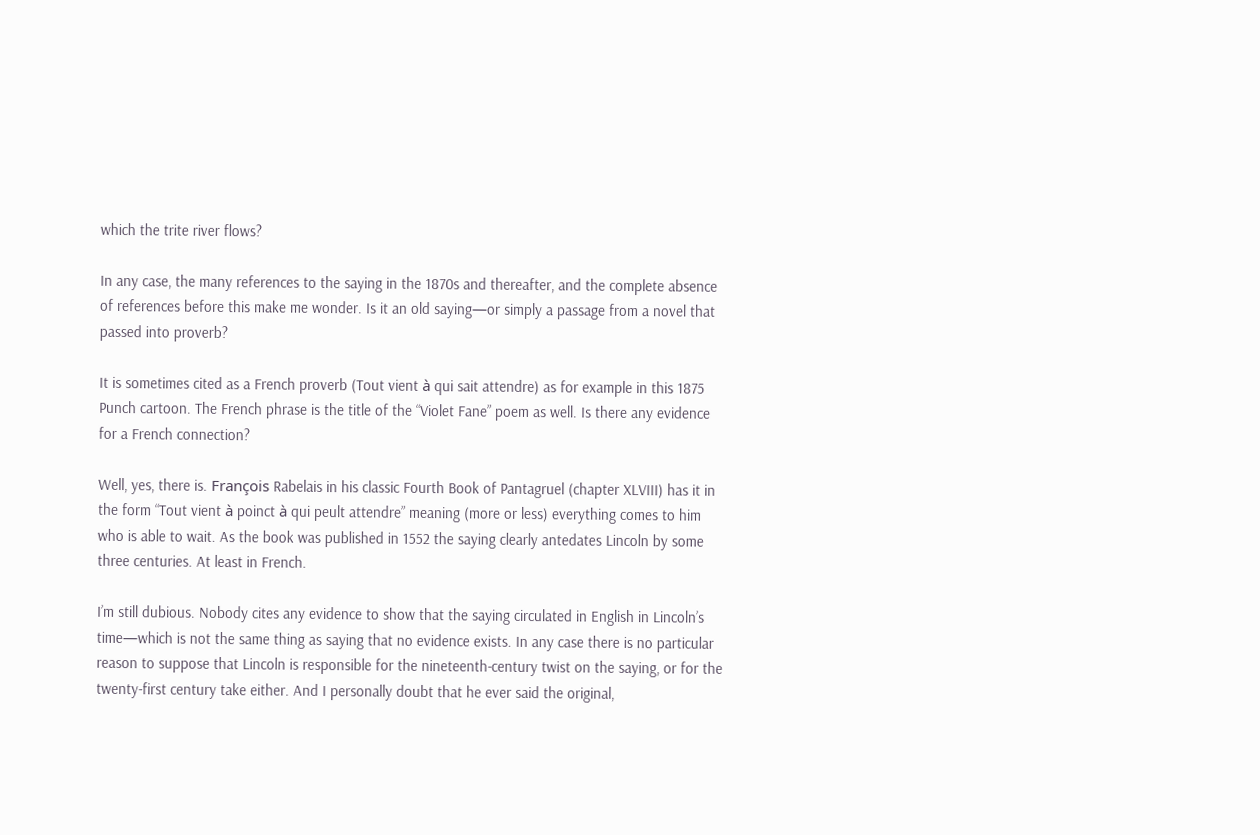which the trite river flows?

In any case, the many references to the saying in the 1870s and thereafter, and the complete absence of references before this make me wonder. Is it an old saying—or simply a passage from a novel that passed into proverb?

It is sometimes cited as a French proverb (Tout vient à qui sait attendre) as for example in this 1875 Punch cartoon. The French phrase is the title of the “Violet Fane” poem as well. Is there any evidence for a French connection?

Well, yes, there is. François Rabelais in his classic Fourth Book of Pantagruel (chapter XLVIII) has it in the form “Tout vient à poinct à qui peult attendre” meaning (more or less) everything comes to him who is able to wait. As the book was published in 1552 the saying clearly antedates Lincoln by some three centuries. At least in French.

I’m still dubious. Nobody cites any evidence to show that the saying circulated in English in Lincoln’s time—which is not the same thing as saying that no evidence exists. In any case there is no particular reason to suppose that Lincoln is responsible for the nineteenth-century twist on the saying, or for the twenty-first century take either. And I personally doubt that he ever said the original,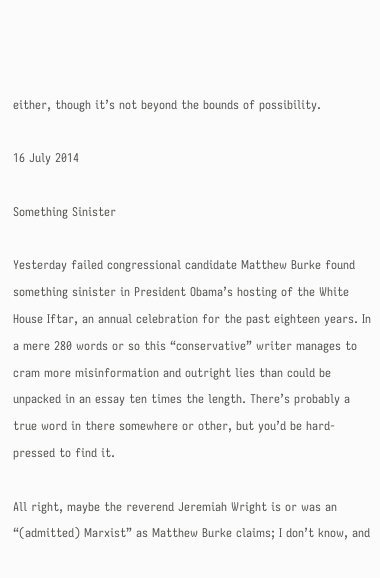either, though it’s not beyond the bounds of possibility.

16 July 2014

Something Sinister

Yesterday failed congressional candidate Matthew Burke found something sinister in President Obama’s hosting of the White House Iftar, an annual celebration for the past eighteen years. In a mere 280 words or so this “conservative” writer manages to cram more misinformation and outright lies than could be unpacked in an essay ten times the length. There’s probably a true word in there somewhere or other, but you’d be hard-pressed to find it.

All right, maybe the reverend Jeremiah Wright is or was an “(admitted) Marxist” as Matthew Burke claims; I don’t know, and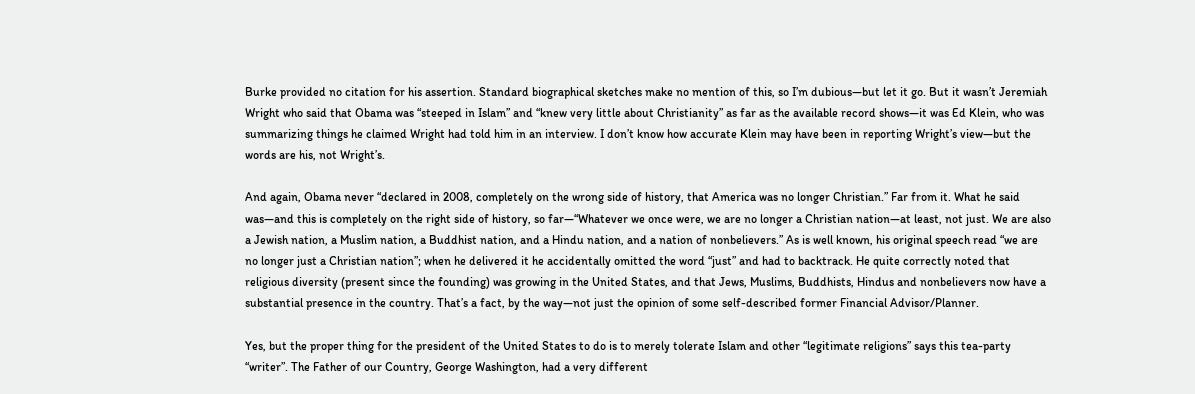Burke provided no citation for his assertion. Standard biographical sketches make no mention of this, so I’m dubious—but let it go. But it wasn’t Jeremiah Wright who said that Obama was “steeped in Islam” and “knew very little about Christianity” as far as the available record shows—it was Ed Klein, who was summarizing things he claimed Wright had told him in an interview. I don’t know how accurate Klein may have been in reporting Wright’s view—but the words are his, not Wright’s.

And again, Obama never “declared in 2008, completely on the wrong side of history, that America was no longer Christian.” Far from it. What he said was—and this is completely on the right side of history, so far—“Whatever we once were, we are no longer a Christian nation—at least, not just. We are also a Jewish nation, a Muslim nation, a Buddhist nation, and a Hindu nation, and a nation of nonbelievers.” As is well known, his original speech read “we are no longer just a Christian nation”; when he delivered it he accidentally omitted the word “just” and had to backtrack. He quite correctly noted that religious diversity (present since the founding) was growing in the United States, and that Jews, Muslims, Buddhists, Hindus and nonbelievers now have a substantial presence in the country. That’s a fact, by the way—not just the opinion of some self-described former Financial Advisor/Planner.

Yes, but the proper thing for the president of the United States to do is to merely tolerate Islam and other “legitimate religions” says this tea-party “writer”. The Father of our Country, George Washington, had a very different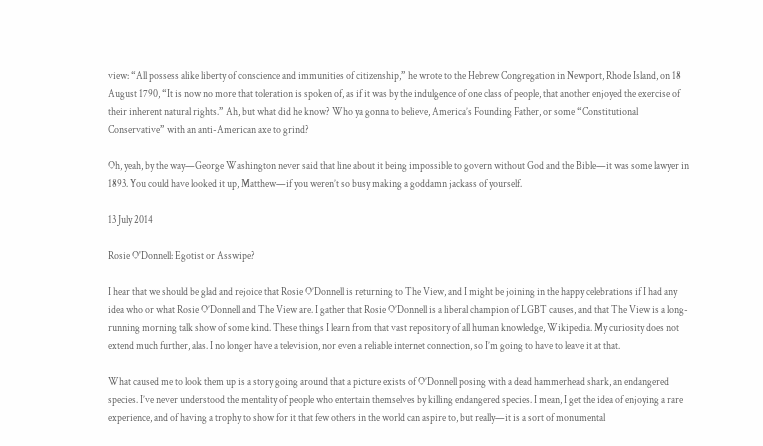view: “All possess alike liberty of conscience and immunities of citizenship,” he wrote to the Hebrew Congregation in Newport, Rhode Island, on 18 August 1790, “It is now no more that toleration is spoken of, as if it was by the indulgence of one class of people, that another enjoyed the exercise of their inherent natural rights.” Ah, but what did he know? Who ya gonna to believe, America’s Founding Father, or some “Constitutional Conservative” with an anti-American axe to grind?

Oh, yeah, by the way—George Washington never said that line about it being impossible to govern without God and the Bible—it was some lawyer in 1893. You could have looked it up, Matthew—if you weren’t so busy making a goddamn jackass of yourself.

13 July 2014

Rosie O'Donnell: Egotist or Asswipe?

I hear that we should be glad and rejoice that Rosie O’Donnell is returning to The View, and I might be joining in the happy celebrations if I had any idea who or what Rosie O’Donnell and The View are. I gather that Rosie O’Donnell is a liberal champion of LGBT causes, and that The View is a long-running morning talk show of some kind. These things I learn from that vast repository of all human knowledge, Wikipedia. My curiosity does not extend much further, alas. I no longer have a television, nor even a reliable internet connection, so I’m going to have to leave it at that.

What caused me to look them up is a story going around that a picture exists of O’Donnell posing with a dead hammerhead shark, an endangered species. I’ve never understood the mentality of people who entertain themselves by killing endangered species. I mean, I get the idea of enjoying a rare experience, and of having a trophy to show for it that few others in the world can aspire to, but really—it is a sort of monumental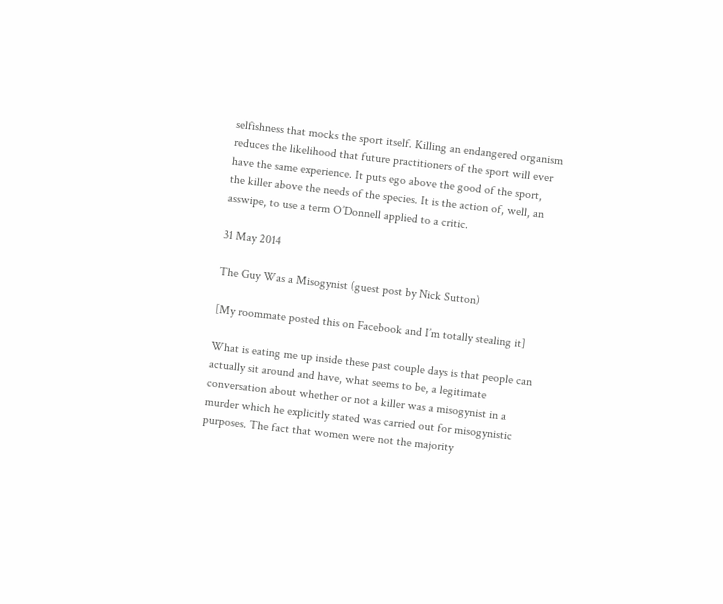selfishness that mocks the sport itself. Killing an endangered organism reduces the likelihood that future practitioners of the sport will ever have the same experience. It puts ego above the good of the sport, the killer above the needs of the species. It is the action of, well, an asswipe, to use a term O’Donnell applied to a critic.

31 May 2014

The Guy Was a Misogynist (guest post by Nick Sutton)

[My roommate posted this on Facebook and I’m totally stealing it]

What is eating me up inside these past couple days is that people can actually sit around and have, what seems to be, a legitimate conversation about whether or not a killer was a misogynist in a murder which he explicitly stated was carried out for misogynistic purposes. The fact that women were not the majority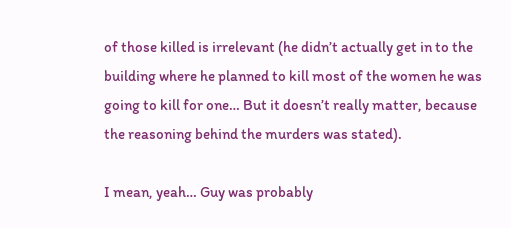of those killed is irrelevant (he didn’t actually get in to the building where he planned to kill most of the women he was going to kill for one… But it doesn’t really matter, because the reasoning behind the murders was stated).

I mean, yeah… Guy was probably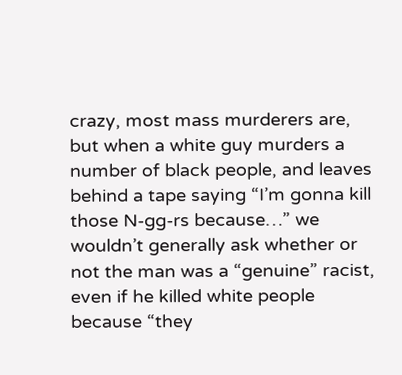crazy, most mass murderers are, but when a white guy murders a number of black people, and leaves behind a tape saying “I’m gonna kill those N-gg-rs because…” we wouldn’t generally ask whether or not the man was a “genuine” racist, even if he killed white people because “they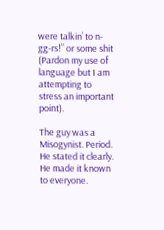were talkin’ to n-gg-rs!” or some shit (Pardon my use of language but I am attempting to stress an important point).

The guy was a Misogynist. Period. He stated it clearly. He made it known to everyone.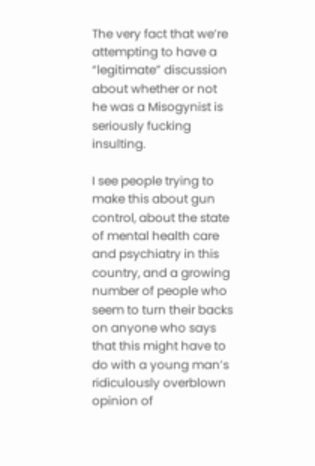The very fact that we’re attempting to have a “legitimate” discussion about whether or not he was a Misogynist is seriously fucking insulting.

I see people trying to make this about gun control, about the state of mental health care and psychiatry in this country, and a growing number of people who seem to turn their backs on anyone who says that this might have to do with a young man’s ridiculously overblown opinion of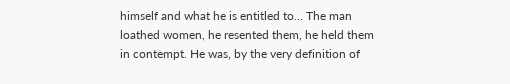himself and what he is entitled to… The man loathed women, he resented them, he held them in contempt. He was, by the very definition of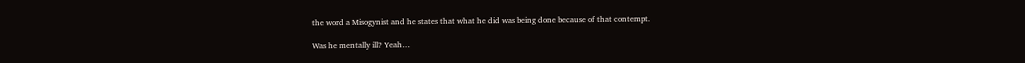the word a Misogynist and he states that what he did was being done because of that contempt.

Was he mentally ill? Yeah…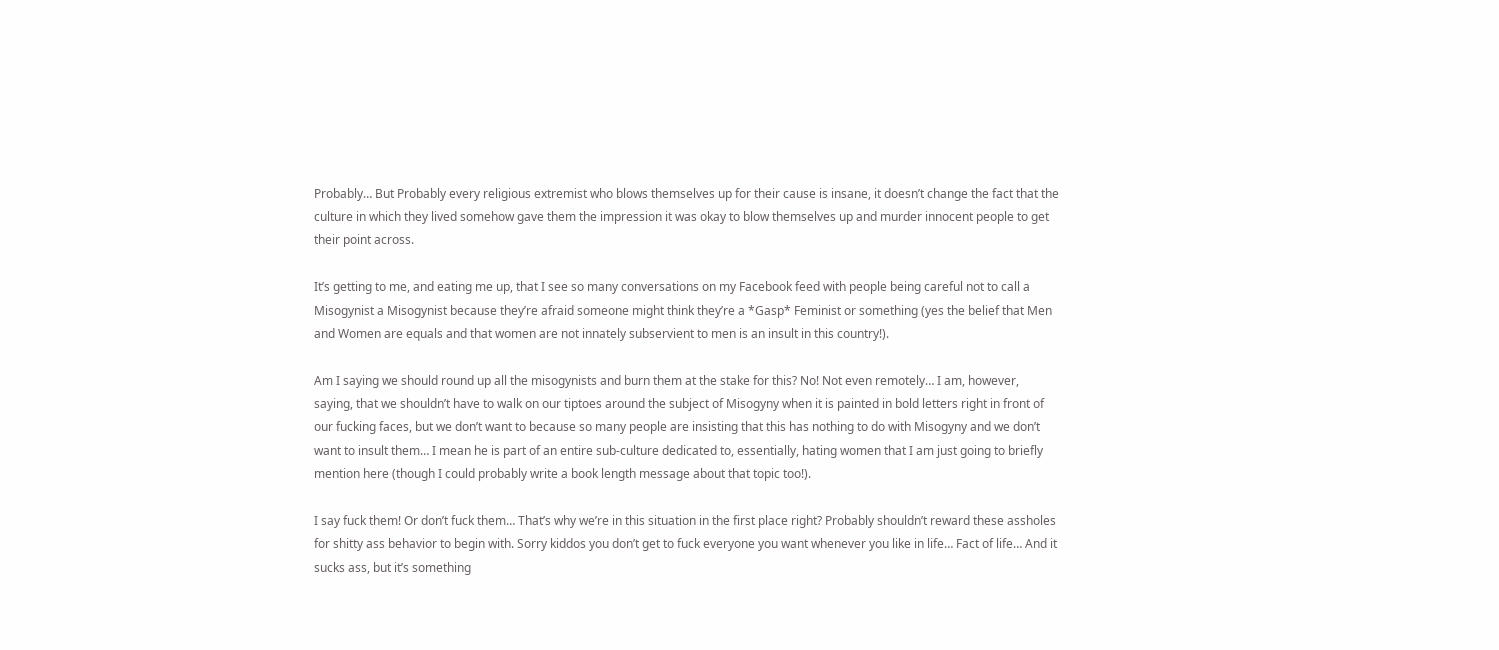Probably… But Probably every religious extremist who blows themselves up for their cause is insane, it doesn’t change the fact that the culture in which they lived somehow gave them the impression it was okay to blow themselves up and murder innocent people to get their point across.

It’s getting to me, and eating me up, that I see so many conversations on my Facebook feed with people being careful not to call a Misogynist a Misogynist because they’re afraid someone might think they’re a *Gasp* Feminist or something (yes the belief that Men and Women are equals and that women are not innately subservient to men is an insult in this country!).

Am I saying we should round up all the misogynists and burn them at the stake for this? No! Not even remotely… I am, however, saying, that we shouldn’t have to walk on our tiptoes around the subject of Misogyny when it is painted in bold letters right in front of our fucking faces, but we don’t want to because so many people are insisting that this has nothing to do with Misogyny and we don’t want to insult them… I mean he is part of an entire sub-culture dedicated to, essentially, hating women that I am just going to briefly mention here (though I could probably write a book length message about that topic too!).

I say fuck them! Or don’t fuck them… That’s why we’re in this situation in the first place right? Probably shouldn’t reward these assholes for shitty ass behavior to begin with. Sorry kiddos you don’t get to fuck everyone you want whenever you like in life… Fact of life… And it sucks ass, but it’s something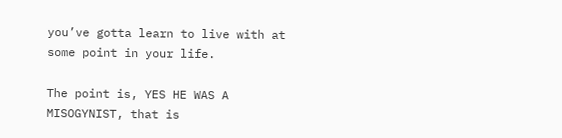you’ve gotta learn to live with at some point in your life.

The point is, YES HE WAS A MISOGYNIST, that is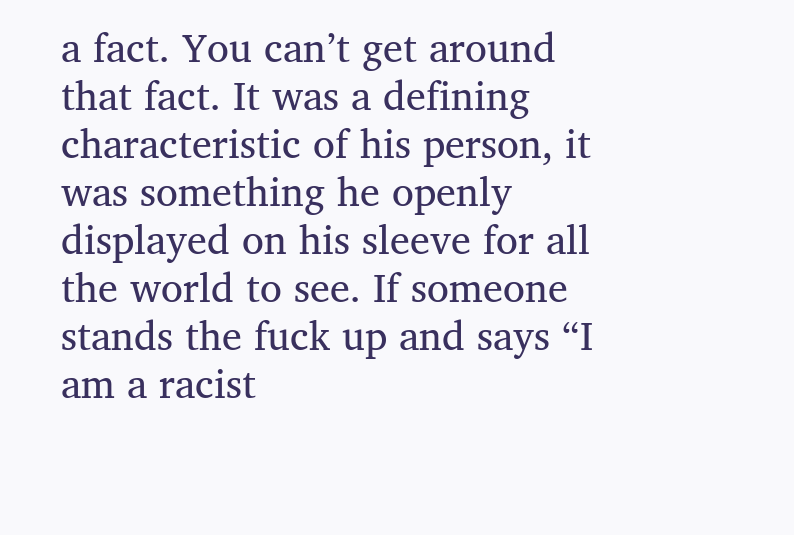a fact. You can’t get around that fact. It was a defining characteristic of his person, it was something he openly displayed on his sleeve for all the world to see. If someone stands the fuck up and says “I am a racist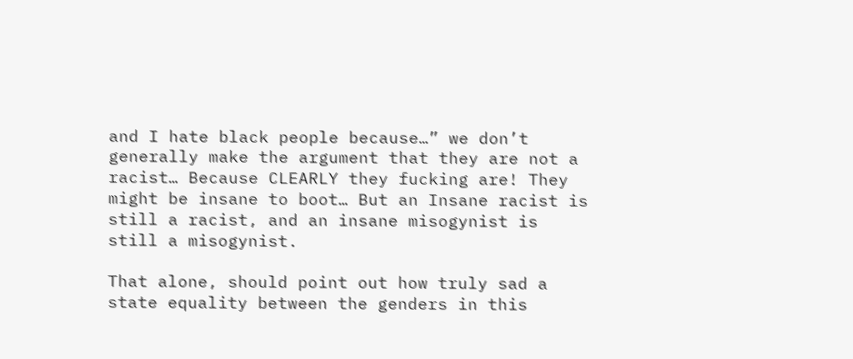and I hate black people because…” we don’t generally make the argument that they are not a racist… Because CLEARLY they fucking are! They might be insane to boot… But an Insane racist is still a racist, and an insane misogynist is still a misogynist.

That alone, should point out how truly sad a state equality between the genders in this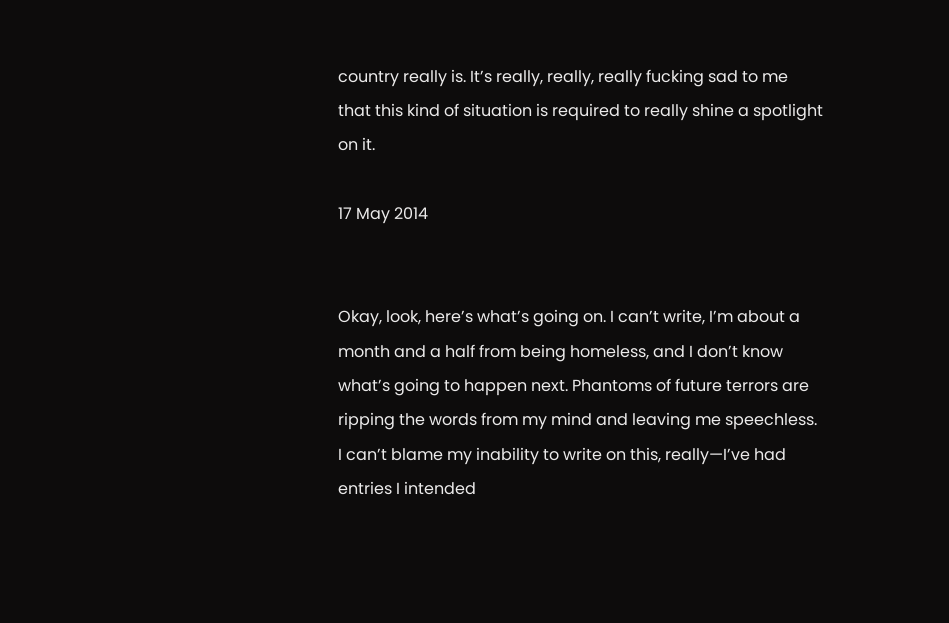country really is. It’s really, really, really fucking sad to me that this kind of situation is required to really shine a spotlight on it.

17 May 2014


Okay, look, here’s what’s going on. I can’t write, I’m about a month and a half from being homeless, and I don’t know what’s going to happen next. Phantoms of future terrors are ripping the words from my mind and leaving me speechless. I can’t blame my inability to write on this, really—I’ve had entries I intended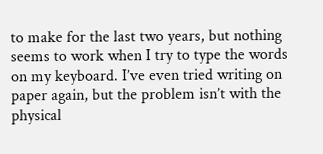to make for the last two years, but nothing seems to work when I try to type the words on my keyboard. I’ve even tried writing on paper again, but the problem isn’t with the physical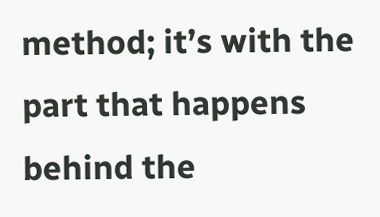method; it’s with the part that happens behind the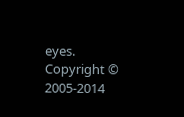eyes.
Copyright © 2005-2014